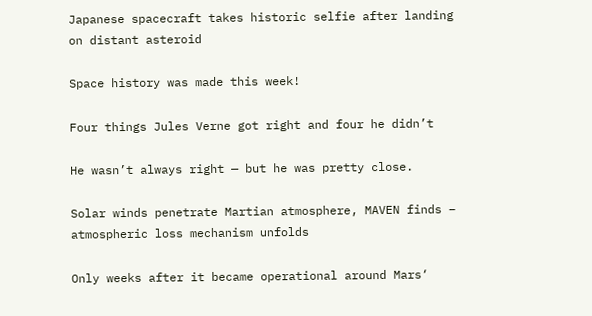Japanese spacecraft takes historic selfie after landing on distant asteroid

Space history was made this week!

Four things Jules Verne got right and four he didn’t

He wasn’t always right — but he was pretty close.

Solar winds penetrate Martian atmosphere, MAVEN finds – atmospheric loss mechanism unfolds

Only weeks after it became operational around Mars‘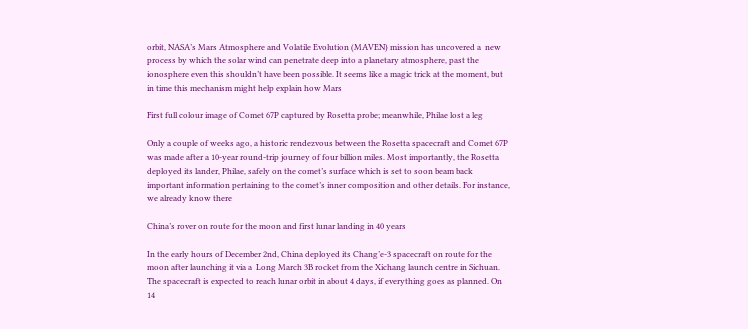orbit, NASA’s Mars Atmosphere and Volatile Evolution (MAVEN) mission has uncovered a  new process by which the solar wind can penetrate deep into a planetary atmosphere, past the ionosphere even this shouldn’t have been possible. It seems like a magic trick at the moment, but in time this mechanism might help explain how Mars

First full colour image of Comet 67P captured by Rosetta probe; meanwhile, Philae lost a leg

Only a couple of weeks ago, a historic rendezvous between the Rosetta spacecraft and Comet 67P was made after a 10-year round-trip journey of four billion miles. Most importantly, the Rosetta deployed its lander, Philae, safely on the comet’s surface which is set to soon beam back important information pertaining to the comet’s inner composition and other details. For instance, we already know there

China’s rover on route for the moon and first lunar landing in 40 years

In the early hours of December 2nd, China deployed its Chang’e-3 spacecraft on route for the moon after launching it via a  Long March 3B rocket from the Xichang launch centre in Sichuan. The spacecraft is expected to reach lunar orbit in about 4 days, if everything goes as planned. On 14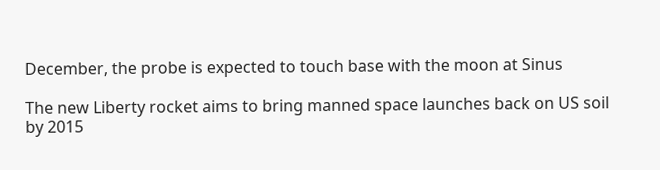December, the probe is expected to touch base with the moon at Sinus

The new Liberty rocket aims to bring manned space launches back on US soil by 2015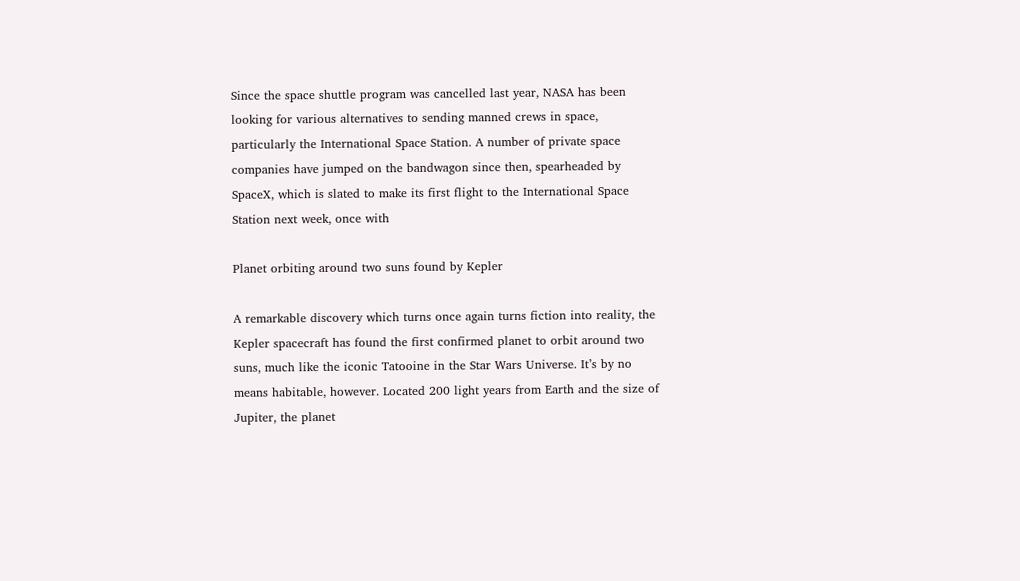Since the space shuttle program was cancelled last year, NASA has been looking for various alternatives to sending manned crews in space, particularly the International Space Station. A number of private space companies have jumped on the bandwagon since then, spearheaded by SpaceX, which is slated to make its first flight to the International Space Station next week, once with

Planet orbiting around two suns found by Kepler

A remarkable discovery which turns once again turns fiction into reality, the Kepler spacecraft has found the first confirmed planet to orbit around two suns, much like the iconic Tatooine in the Star Wars Universe. It’s by no means habitable, however. Located 200 light years from Earth and the size of Jupiter, the planet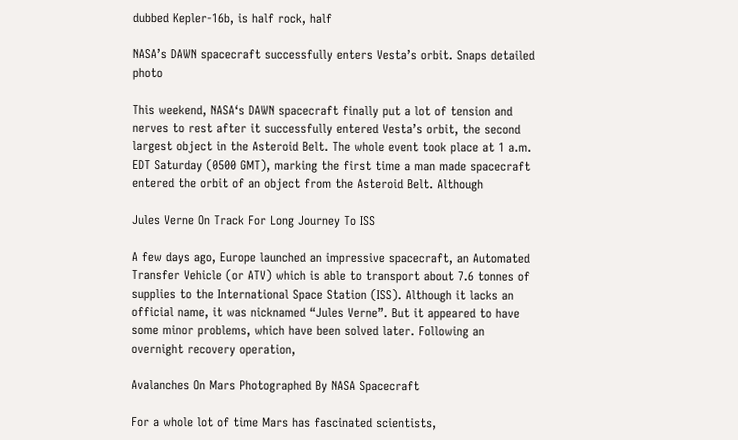dubbed Kepler-16b, is half rock, half

NASA’s DAWN spacecraft successfully enters Vesta’s orbit. Snaps detailed photo

This weekend, NASA‘s DAWN spacecraft finally put a lot of tension and nerves to rest after it successfully entered Vesta’s orbit, the second largest object in the Asteroid Belt. The whole event took place at 1 a.m. EDT Saturday (0500 GMT), marking the first time a man made spacecraft entered the orbit of an object from the Asteroid Belt. Although

Jules Verne On Track For Long Journey To ISS

A few days ago, Europe launched an impressive spacecraft, an Automated Transfer Vehicle (or ATV) which is able to transport about 7.6 tonnes of supplies to the International Space Station (ISS). Although it lacks an official name, it was nicknamed “Jules Verne”. But it appeared to have some minor problems, which have been solved later. Following an overnight recovery operation,

Avalanches On Mars Photographed By NASA Spacecraft

For a whole lot of time Mars has fascinated scientists,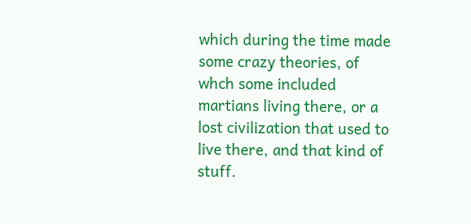which during the time made some crazy theories, of whch some included martians living there, or a lost civilization that used to live there, and that kind of stuff.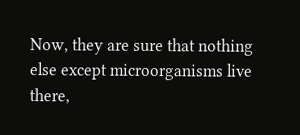Now, they are sure that nothing else except microorganisms live there,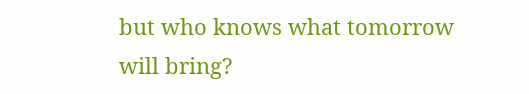but who knows what tomorrow will bring?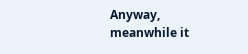Anyway, meanwhile it